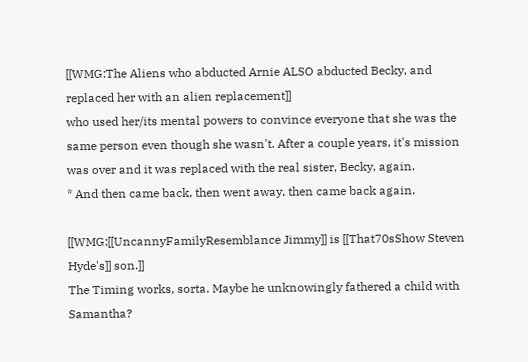[[WMG:The Aliens who abducted Arnie ALSO abducted Becky, and replaced her with an alien replacement]]
who used her/its mental powers to convince everyone that she was the same person even though she wasn't. After a couple years, it's mission was over and it was replaced with the real sister, Becky, again.
* And then came back, then went away, then came back again.

[[WMG:[[UncannyFamilyResemblance Jimmy]] is [[That70sShow Steven Hyde's]] son.]]
The Timing works, sorta. Maybe he unknowingly fathered a child with Samantha?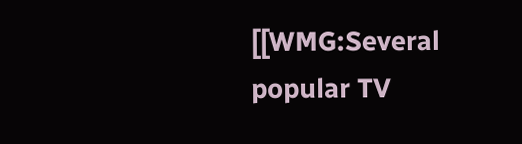[[WMG:Several popular TV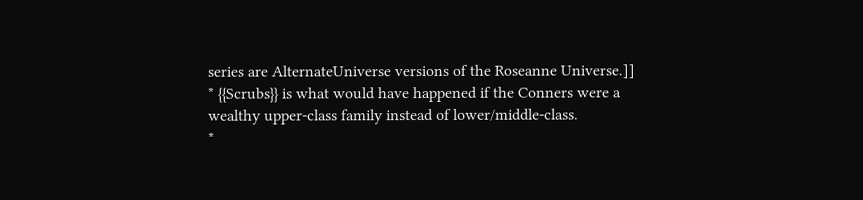series are AlternateUniverse versions of the Roseanne Universe.]]
* {{Scrubs}} is what would have happened if the Conners were a wealthy upper-class family instead of lower/middle-class.
*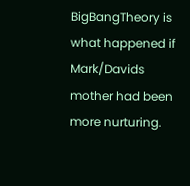BigBangTheory is what happened if Mark/Davids mother had been more nurturing.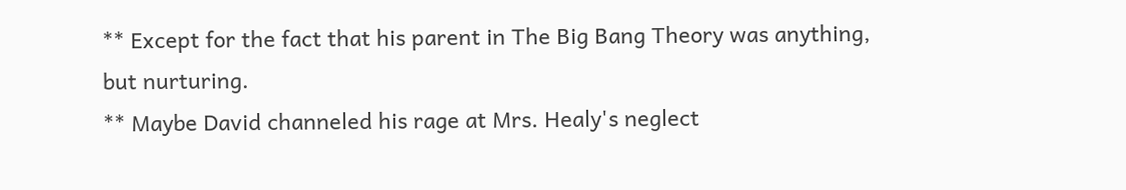** Except for the fact that his parent in The Big Bang Theory was anything, but nurturing.
** Maybe David channeled his rage at Mrs. Healy's neglect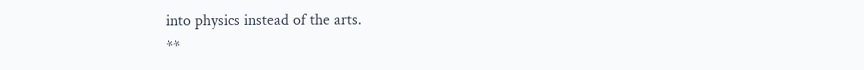into physics instead of the arts.
**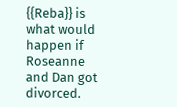{{Reba}} is what would happen if Roseanne and Dan got divorced.